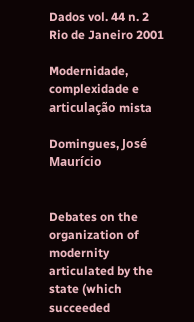Dados vol. 44 n. 2 Rio de Janeiro 2001

Modernidade, complexidade e articulação mista

Domingues, José Maurício


Debates on the organization of modernity articulated by the state (which succeeded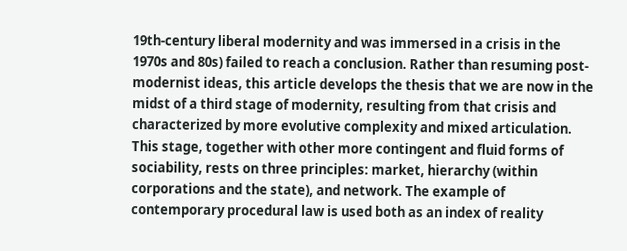19th-century liberal modernity and was immersed in a crisis in the 1970s and 80s) failed to reach a conclusion. Rather than resuming post-modernist ideas, this article develops the thesis that we are now in the midst of a third stage of modernity, resulting from that crisis and characterized by more evolutive complexity and mixed articulation. This stage, together with other more contingent and fluid forms of sociability, rests on three principles: market, hierarchy (within corporations and the state), and network. The example of contemporary procedural law is used both as an index of reality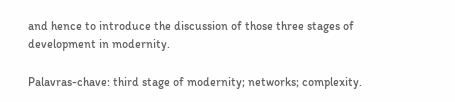and hence to introduce the discussion of those three stages of development in modernity.

Palavras-chave: third stage of modernity; networks; complexity.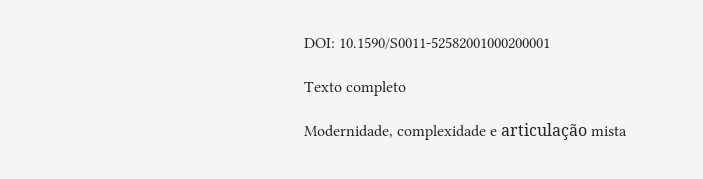DOI: 10.1590/S0011-52582001000200001

Texto completo

Modernidade, complexidade e articulação mista